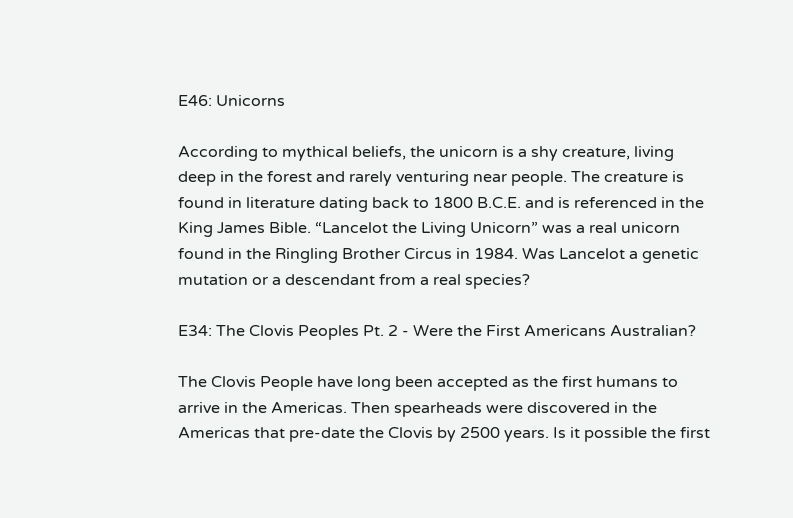E46: Unicorns

According to mythical beliefs, the unicorn is a shy creature, living deep in the forest and rarely venturing near people. The creature is found in literature dating back to 1800 B.C.E. and is referenced in the King James Bible. “Lancelot the Living Unicorn” was a real unicorn found in the Ringling Brother Circus in 1984. Was Lancelot a genetic mutation or a descendant from a real species?

E34: The Clovis Peoples Pt. 2 - Were the First Americans Australian?

The Clovis People have long been accepted as the first humans to arrive in the Americas. Then spearheads were discovered in the Americas that pre-date the Clovis by 2500 years. Is it possible the first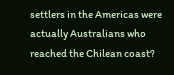settlers in the Americas were actually Australians who reached the Chilean coast?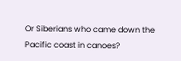Or Siberians who came down the Pacific coast in canoes?